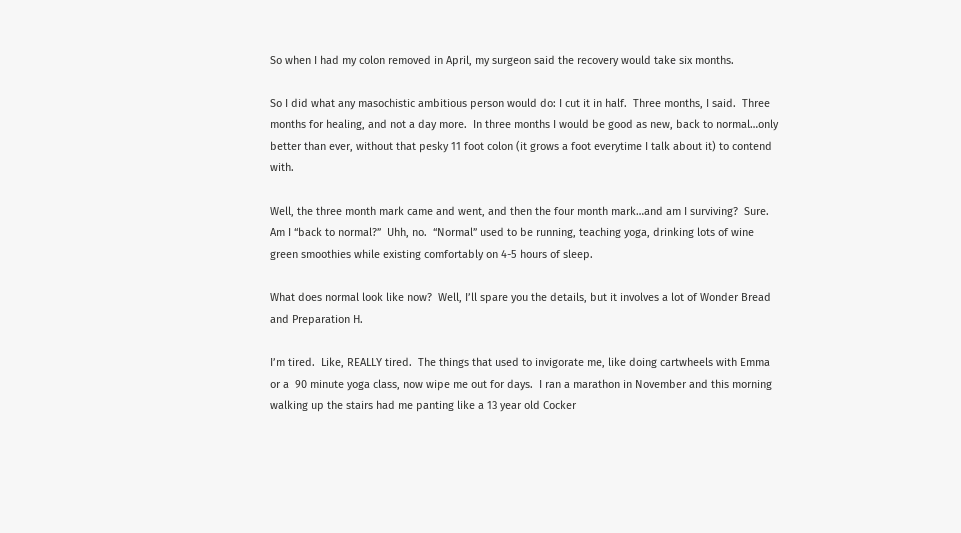So when I had my colon removed in April, my surgeon said the recovery would take six months.

So I did what any masochistic ambitious person would do: I cut it in half.  Three months, I said.  Three months for healing, and not a day more.  In three months I would be good as new, back to normal…only better than ever, without that pesky 11 foot colon (it grows a foot everytime I talk about it) to contend with.

Well, the three month mark came and went, and then the four month mark…and am I surviving?  Sure.  Am I “back to normal?”  Uhh, no.  “Normal” used to be running, teaching yoga, drinking lots of wine green smoothies while existing comfortably on 4-5 hours of sleep.

What does normal look like now?  Well, I’ll spare you the details, but it involves a lot of Wonder Bread and Preparation H.

I’m tired.  Like, REALLY tired.  The things that used to invigorate me, like doing cartwheels with Emma  or a  90 minute yoga class, now wipe me out for days.  I ran a marathon in November and this morning walking up the stairs had me panting like a 13 year old Cocker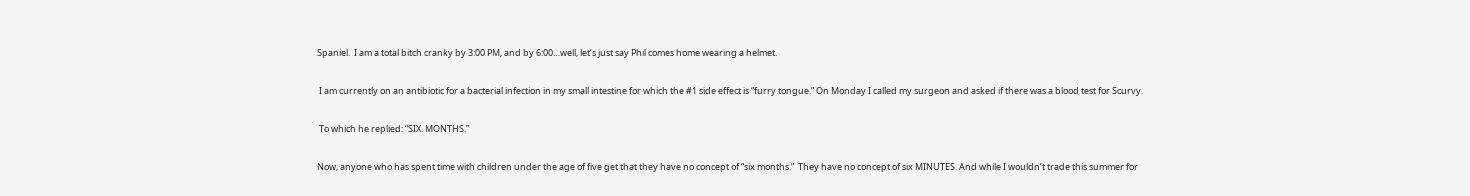Spaniel.  I am a total bitch cranky by 3:00 PM, and by 6:00…well, let’s just say Phil comes home wearing a helmet.

 I am currently on an antibiotic for a bacterial infection in my small intestine for which the #1 side effect is “furry tongue.” On Monday I called my surgeon and asked if there was a blood test for Scurvy.

 To which he replied: “SIX. MONTHS.”

Now, anyone who has spent time with children under the age of five get that they have no concept of “six months.”  They have no concept of six MINUTES. And while I wouldn’t trade this summer for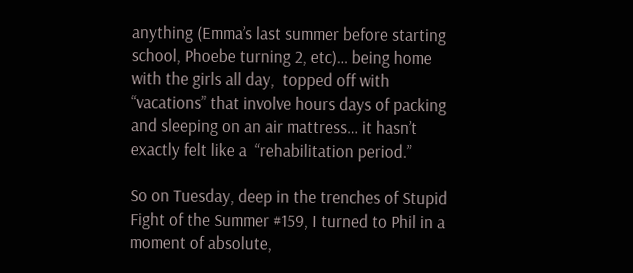anything (Emma’s last summer before starting school, Phoebe turning 2, etc)… being home with the girls all day,  topped off with “vacations” that involve hours days of packing and sleeping on an air mattress… it hasn’t exactly felt like a  “rehabilitation period.”

So on Tuesday, deep in the trenches of Stupid Fight of the Summer #159, I turned to Phil in a moment of absolute,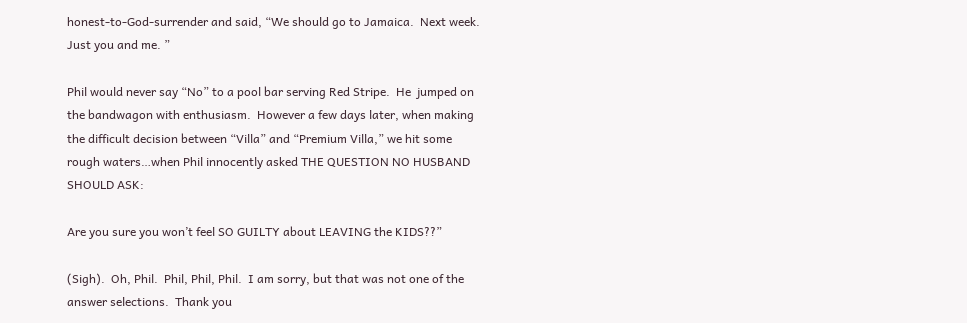honest-to-God-surrender and said, “We should go to Jamaica.  Next week.  Just you and me. ”

Phil would never say “No” to a pool bar serving Red Stripe.  He  jumped on the bandwagon with enthusiasm.  However a few days later, when making the difficult decision between “Villa” and “Premium Villa,” we hit some rough waters…when Phil innocently asked THE QUESTION NO HUSBAND SHOULD ASK:

Are you sure you won’t feel SO GUILTY about LEAVING the KIDS??”

(Sigh).  Oh, Phil.  Phil, Phil, Phil.  I am sorry, but that was not one of the answer selections.  Thank you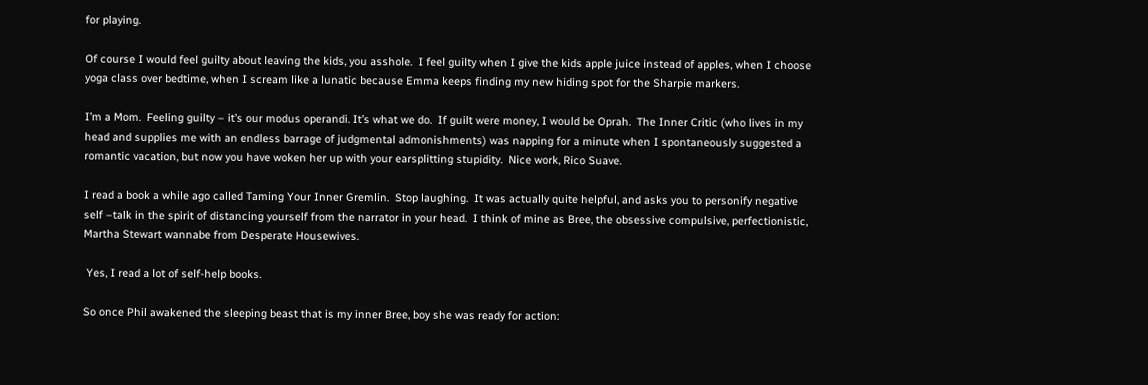for playing.

Of course I would feel guilty about leaving the kids, you asshole.  I feel guilty when I give the kids apple juice instead of apples, when I choose yoga class over bedtime, when I scream like a lunatic because Emma keeps finding my new hiding spot for the Sharpie markers.

I’m a Mom.  Feeling guilty – it’s our modus operandi. It’s what we do.  If guilt were money, I would be Oprah.  The Inner Critic (who lives in my head and supplies me with an endless barrage of judgmental admonishments) was napping for a minute when I spontaneously suggested a romantic vacation, but now you have woken her up with your earsplitting stupidity.  Nice work, Rico Suave.

I read a book a while ago called Taming Your Inner Gremlin.  Stop laughing.  It was actually quite helpful, and asks you to personify negative self –talk in the spirit of distancing yourself from the narrator in your head.  I think of mine as Bree, the obsessive compulsive, perfectionistic, Martha Stewart wannabe from Desperate Housewives.

 Yes, I read a lot of self-help books.

So once Phil awakened the sleeping beast that is my inner Bree, boy she was ready for action: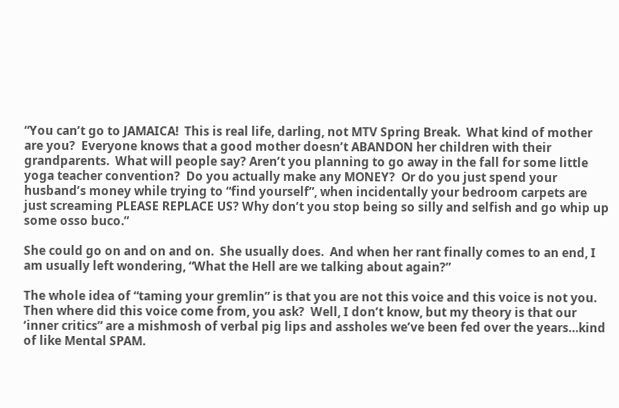“You can’t go to JAMAICA!  This is real life, darling, not MTV Spring Break.  What kind of mother are you?  Everyone knows that a good mother doesn’t ABANDON her children with their grandparents.  What will people say? Aren’t you planning to go away in the fall for some little yoga teacher convention?  Do you actually make any MONEY?  Or do you just spend your husband’s money while trying to “find yourself”, when incidentally your bedroom carpets are just screaming PLEASE REPLACE US? Why don’t you stop being so silly and selfish and go whip up some osso buco.”

She could go on and on and on.  She usually does.  And when her rant finally comes to an end, I am usually left wondering, “What the Hell are we talking about again?”

The whole idea of “taming your gremlin” is that you are not this voice and this voice is not you. Then where did this voice come from, you ask?  Well, I don’t know, but my theory is that our ‘inner critics” are a mishmosh of verbal pig lips and assholes we’ve been fed over the years…kind of like Mental SPAM.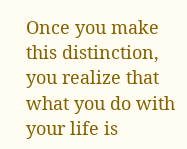Once you make this distinction, you realize that what you do with your life is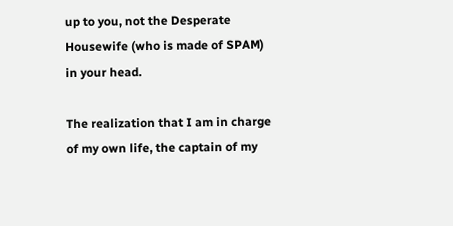up to you, not the Desperate Housewife (who is made of SPAM)  in your head.

The realization that I am in charge of my own life, the captain of my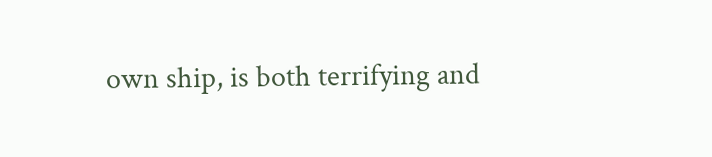own ship, is both terrifying and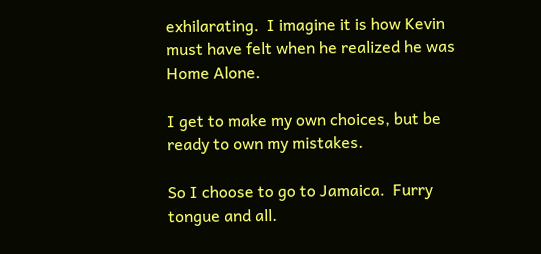exhilarating.  I imagine it is how Kevin must have felt when he realized he was Home Alone.

I get to make my own choices, but be ready to own my mistakes.

So I choose to go to Jamaica.  Furry tongue and all.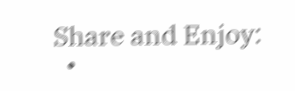Share and Enjoy:
  •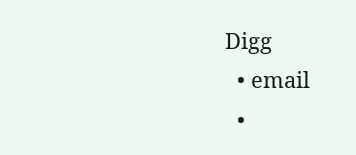Digg
  • email
  •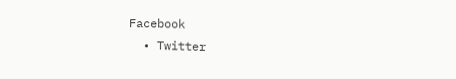Facebook
  • Twitter